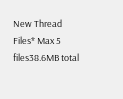New Thread
Files* Max 5 files38.6MB total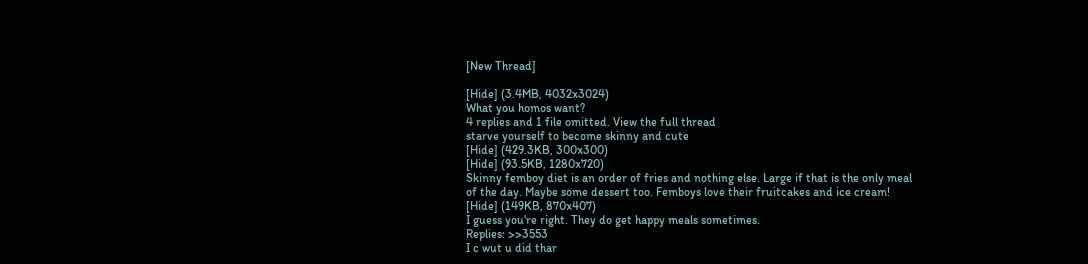[New Thread]

[Hide] (3.4MB, 4032x3024)
What you homos want?
4 replies and 1 file omitted. View the full thread
starve yourself to become skinny and cute
[Hide] (429.3KB, 300x300)
[Hide] (93.5KB, 1280x720)
Skinny femboy diet is an order of fries and nothing else. Large if that is the only meal of the day. Maybe some dessert too. Femboys love their fruitcakes and ice cream!
[Hide] (149KB, 870x407)
I guess you're right. They do get happy meals sometimes.
Replies: >>3553
I c wut u did thar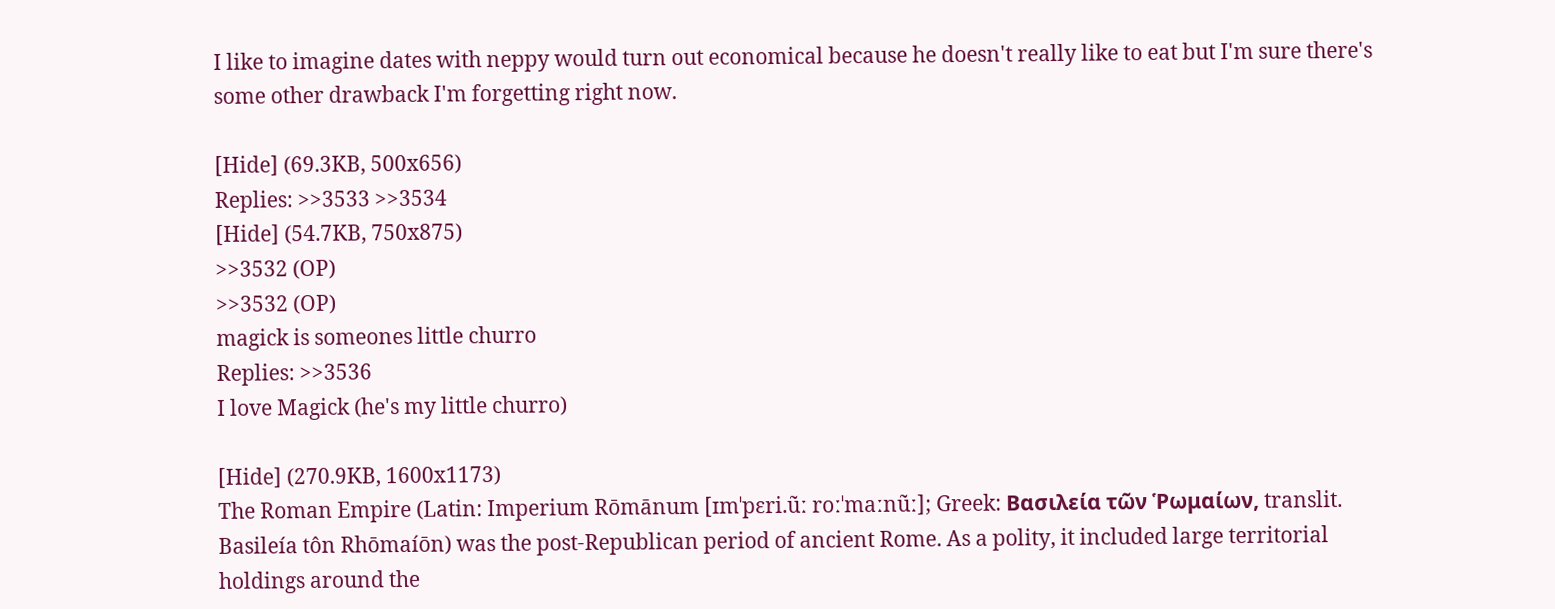I like to imagine dates with neppy would turn out economical because he doesn't really like to eat but I'm sure there's some other drawback I'm forgetting right now.

[Hide] (69.3KB, 500x656)
Replies: >>3533 >>3534
[Hide] (54.7KB, 750x875)
>>3532 (OP)
>>3532 (OP)
magick is someones little churro
Replies: >>3536
I love Magick (he's my little churro)

[Hide] (270.9KB, 1600x1173)
The Roman Empire (Latin: Imperium Rōmānum [ɪmˈpɛri.ũː roːˈmaːnũː]; Greek: Βασιλεία τῶν Ῥωμαίων, translit. Basileía tôn Rhōmaíōn) was the post-Republican period of ancient Rome. As a polity, it included large territorial holdings around the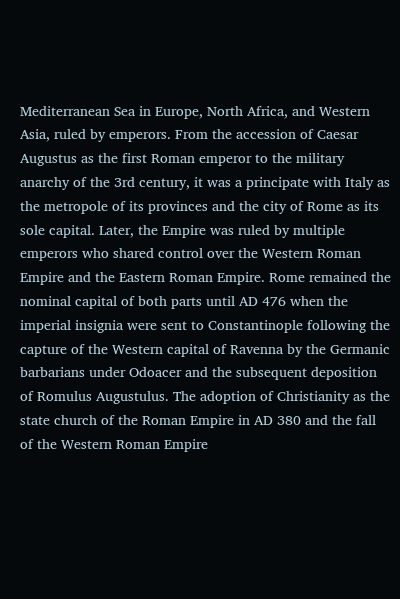Mediterranean Sea in Europe, North Africa, and Western Asia, ruled by emperors. From the accession of Caesar Augustus as the first Roman emperor to the military anarchy of the 3rd century, it was a principate with Italy as the metropole of its provinces and the city of Rome as its sole capital. Later, the Empire was ruled by multiple emperors who shared control over the Western Roman Empire and the Eastern Roman Empire. Rome remained the nominal capital of both parts until AD 476 when the imperial insignia were sent to Constantinople following the capture of the Western capital of Ravenna by the Germanic barbarians under Odoacer and the subsequent deposition of Romulus Augustulus. The adoption of Christianity as the state church of the Roman Empire in AD 380 and the fall of the Western Roman Empire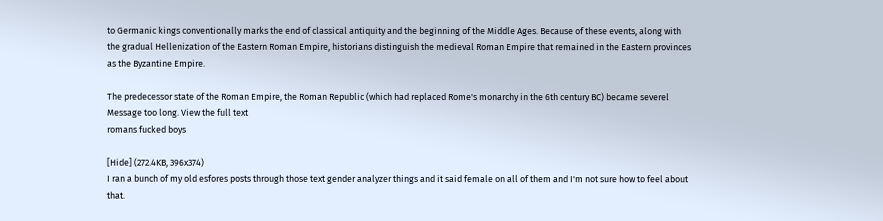to Germanic kings conventionally marks the end of classical antiquity and the beginning of the Middle Ages. Because of these events, along with the gradual Hellenization of the Eastern Roman Empire, historians distinguish the medieval Roman Empire that remained in the Eastern provinces as the Byzantine Empire.

The predecessor state of the Roman Empire, the Roman Republic (which had replaced Rome's monarchy in the 6th century BC) became severel
Message too long. View the full text
romans fucked boys

[Hide] (272.4KB, 396x374)
I ran a bunch of my old esfores posts through those text gender analyzer things and it said female on all of them and I'm not sure how to feel about that.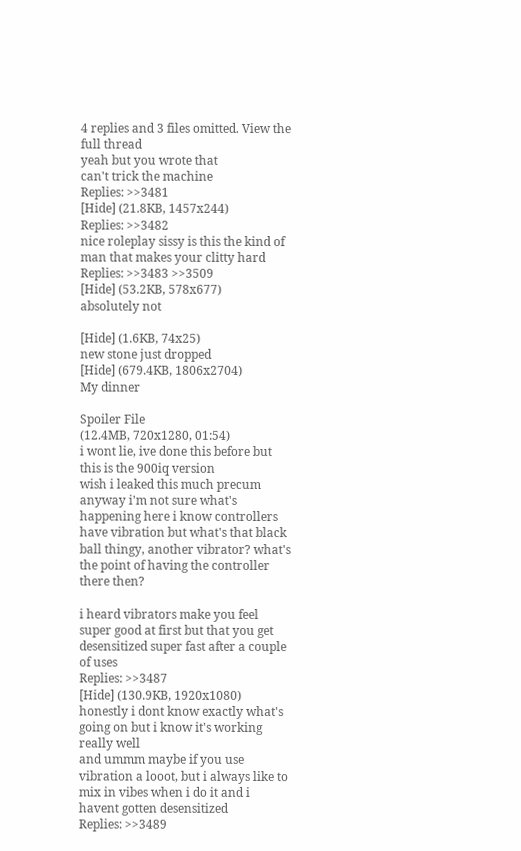4 replies and 3 files omitted. View the full thread
yeah but you wrote that
can't trick the machine
Replies: >>3481
[Hide] (21.8KB, 1457x244)
Replies: >>3482
nice roleplay sissy is this the kind of man that makes your clitty hard
Replies: >>3483 >>3509
[Hide] (53.2KB, 578x677)
absolutely not

[Hide] (1.6KB, 74x25)
new stone just dropped
[Hide] (679.4KB, 1806x2704)
My dinner

Spoiler File
(12.4MB, 720x1280, 01:54)
i wont lie, ive done this before but this is the 900iq version
wish i leaked this much precum
anyway i'm not sure what's happening here i know controllers have vibration but what's that black ball thingy, another vibrator? what's the point of having the controller there then?

i heard vibrators make you feel super good at first but that you get desensitized super fast after a couple of uses
Replies: >>3487
[Hide] (130.9KB, 1920x1080)
honestly i dont know exactly what's going on but i know it's working really well
and ummm maybe if you use vibration a looot, but i always like to mix in vibes when i do it and i havent gotten desensitized
Replies: >>3489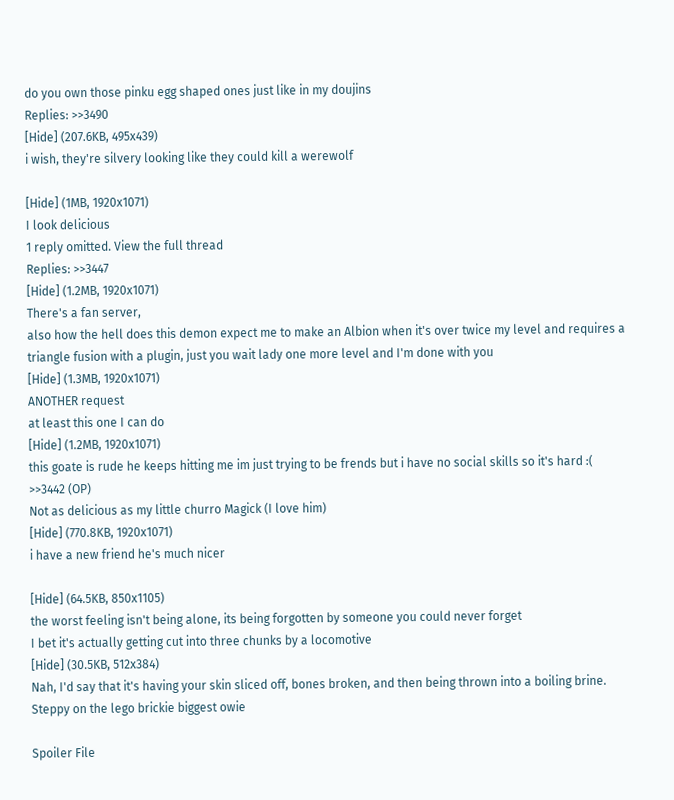do you own those pinku egg shaped ones just like in my doujins
Replies: >>3490
[Hide] (207.6KB, 495x439)
i wish, they're silvery looking like they could kill a werewolf

[Hide] (1MB, 1920x1071)
I look delicious
1 reply omitted. View the full thread
Replies: >>3447
[Hide] (1.2MB, 1920x1071)
There's a fan server,
also how the hell does this demon expect me to make an Albion when it's over twice my level and requires a triangle fusion with a plugin, just you wait lady one more level and I'm done with you
[Hide] (1.3MB, 1920x1071)
ANOTHER request
at least this one I can do
[Hide] (1.2MB, 1920x1071)
this goate is rude he keeps hitting me im just trying to be frends but i have no social skills so it's hard :(
>>3442 (OP)
Not as delicious as my little churro Magick (I love him)
[Hide] (770.8KB, 1920x1071)
i have a new friend he's much nicer

[Hide] (64.5KB, 850x1105)
the worst feeling isn't being alone, its being forgotten by someone you could never forget
I bet it's actually getting cut into three chunks by a locomotive
[Hide] (30.5KB, 512x384)
Nah, I'd say that it's having your skin sliced off, bones broken, and then being thrown into a boiling brine.
Steppy on the lego brickie biggest owie

Spoiler File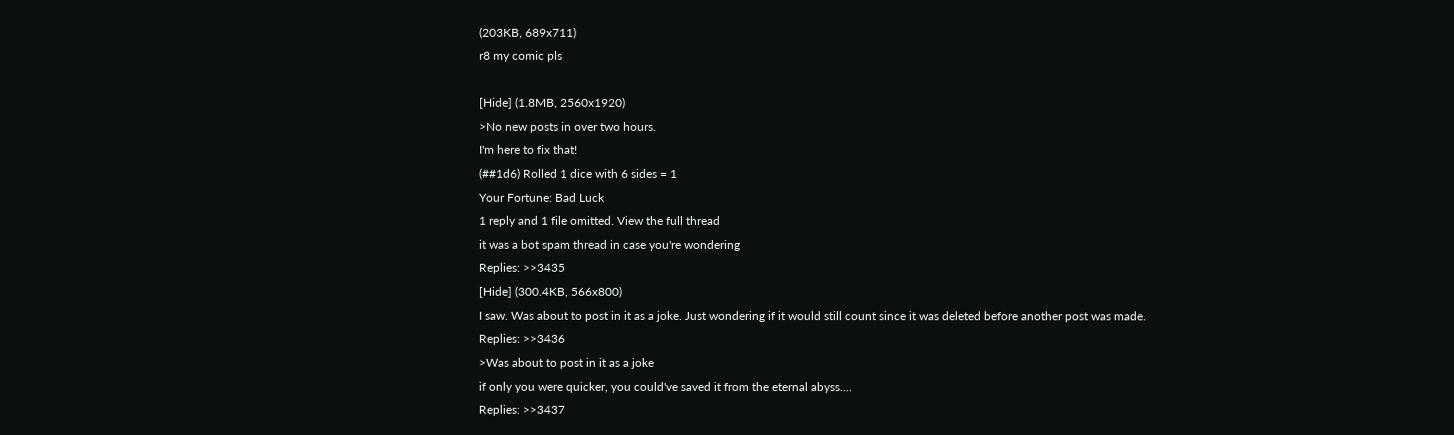(203KB, 689x711)
r8 my comic pls

[Hide] (1.8MB, 2560x1920)
>No new posts in over two hours.
I'm here to fix that!
(##1d6) Rolled 1 dice with 6 sides = 1
Your Fortune: Bad Luck
1 reply and 1 file omitted. View the full thread
it was a bot spam thread in case you're wondering
Replies: >>3435
[Hide] (300.4KB, 566x800)
I saw. Was about to post in it as a joke. Just wondering if it would still count since it was deleted before another post was made.
Replies: >>3436
>Was about to post in it as a joke
if only you were quicker, you could've saved it from the eternal abyss....
Replies: >>3437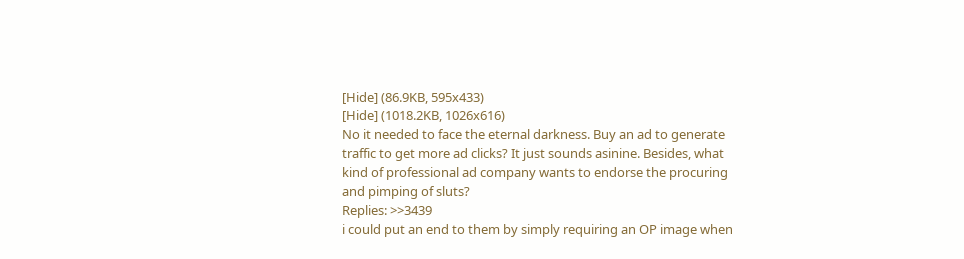[Hide] (86.9KB, 595x433)
[Hide] (1018.2KB, 1026x616)
No it needed to face the eternal darkness. Buy an ad to generate traffic to get more ad clicks? It just sounds asinine. Besides, what kind of professional ad company wants to endorse the procuring and pimping of sluts?
Replies: >>3439
i could put an end to them by simply requiring an OP image when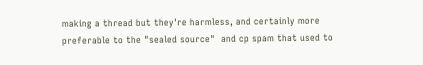making a thread but they're harmless, and certainly more preferable to the "sealed source"  and cp spam that used to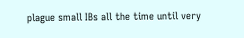plague small IBs all the time until very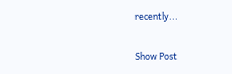recently...

Show Post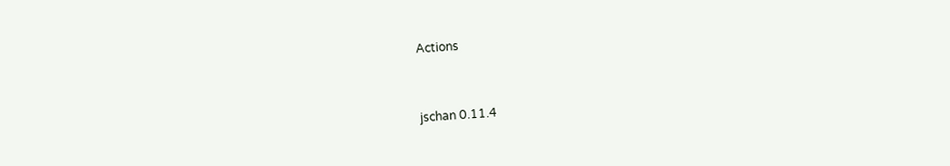Actions



jschan 0.11.4